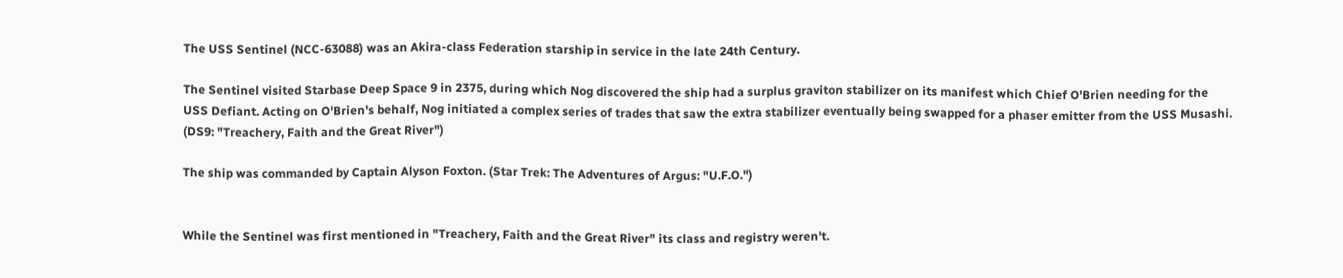The USS Sentinel (NCC-63088) was an Akira-class Federation starship in service in the late 24th Century.

The Sentinel visited Starbase Deep Space 9 in 2375, during which Nog discovered the ship had a surplus graviton stabilizer on its manifest which Chief O'Brien needing for the USS Defiant. Acting on O'Brien's behalf, Nog initiated a complex series of trades that saw the extra stabilizer eventually being swapped for a phaser emitter from the USS Musashi. (DS9: "Treachery, Faith and the Great River")

The ship was commanded by Captain Alyson Foxton. (Star Trek: The Adventures of Argus: "U.F.O.")


While the Sentinel was first mentioned in "Treachery, Faith and the Great River" its class and registry weren't.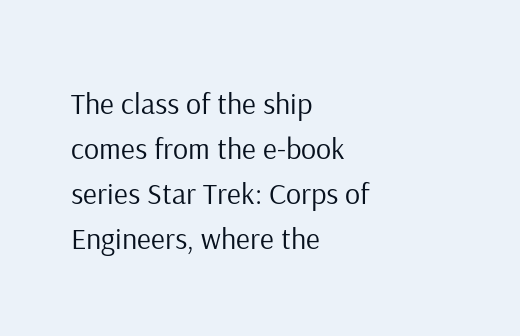The class of the ship comes from the e-book series Star Trek: Corps of Engineers, where the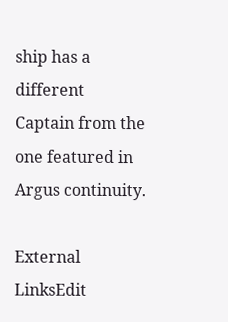ship has a different Captain from the one featured in Argus continuity.

External LinksEdit